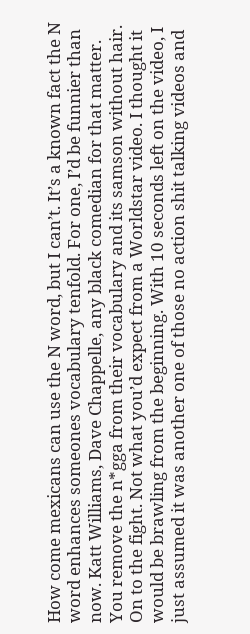How come mexicans can use the N word, but I can’t. It’s a known fact the N word enhances someones vocabulary tenfold. For one, I’d be funnier than now. Katt Williams, Dave Chappelle, any black comedian for that matter. You remove the n*gga from their vocabulary and its samson without hair. On to the fight. Not what you’d expect from a Worldstar video. I thought it would be brawling from the beginning. With 10 seconds left on the video, I just assumed it was another one of those no action shit talking videos and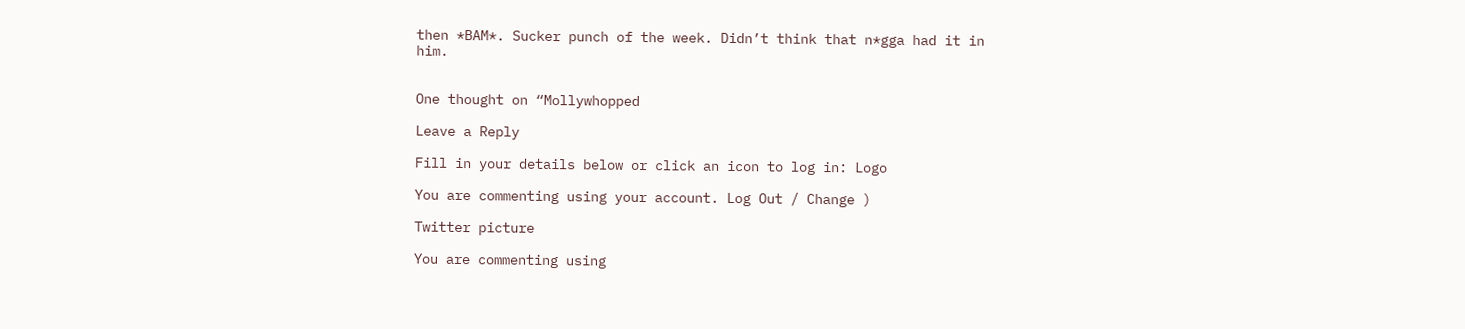then *BAM*. Sucker punch of the week. Didn’t think that n*gga had it in him.


One thought on “Mollywhopped

Leave a Reply

Fill in your details below or click an icon to log in: Logo

You are commenting using your account. Log Out / Change )

Twitter picture

You are commenting using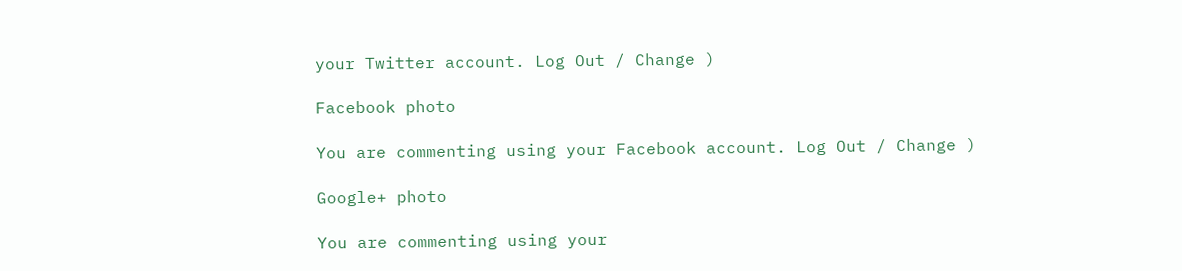your Twitter account. Log Out / Change )

Facebook photo

You are commenting using your Facebook account. Log Out / Change )

Google+ photo

You are commenting using your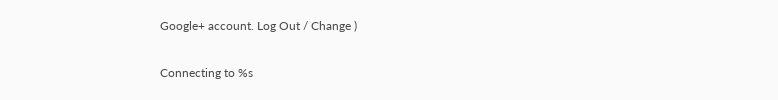Google+ account. Log Out / Change )

Connecting to %s